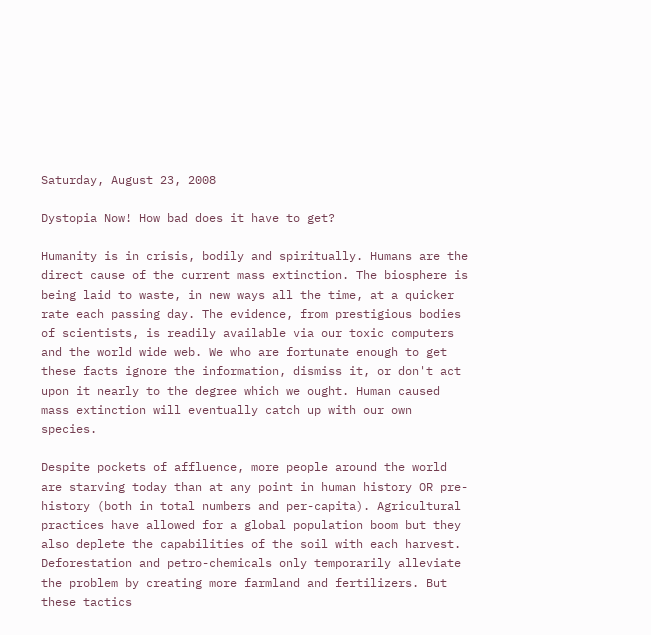Saturday, August 23, 2008

Dystopia Now! How bad does it have to get?

Humanity is in crisis, bodily and spiritually. Humans are the direct cause of the current mass extinction. The biosphere is being laid to waste, in new ways all the time, at a quicker rate each passing day. The evidence, from prestigious bodies of scientists, is readily available via our toxic computers and the world wide web. We who are fortunate enough to get these facts ignore the information, dismiss it, or don't act upon it nearly to the degree which we ought. Human caused mass extinction will eventually catch up with our own species.

Despite pockets of affluence, more people around the world are starving today than at any point in human history OR pre-history (both in total numbers and per-capita). Agricultural practices have allowed for a global population boom but they also deplete the capabilities of the soil with each harvest. Deforestation and petro-chemicals only temporarily alleviate the problem by creating more farmland and fertilizers. But these tactics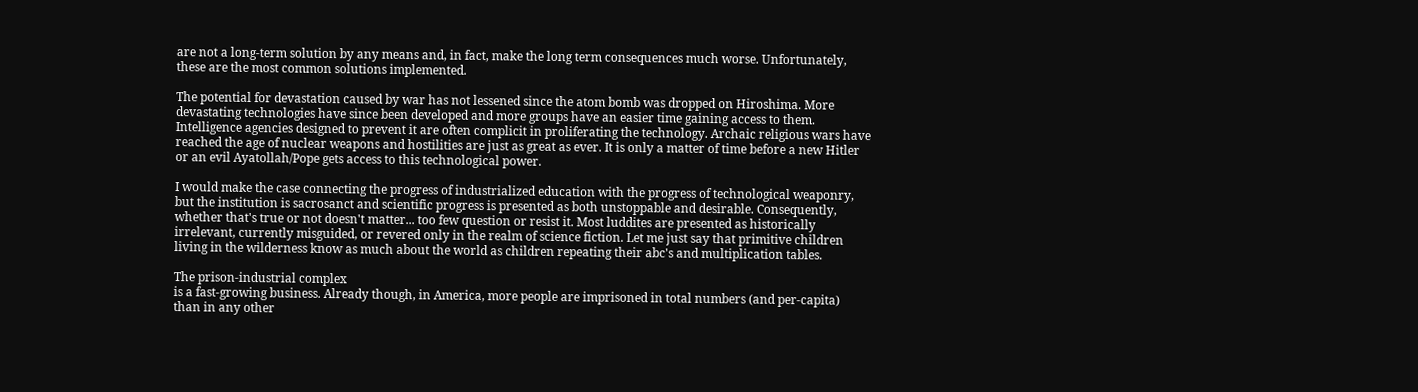are not a long-term solution by any means and, in fact, make the long term consequences much worse. Unfortunately, these are the most common solutions implemented.

The potential for devastation caused by war has not lessened since the atom bomb was dropped on Hiroshima. More devastating technologies have since been developed and more groups have an easier time gaining access to them. Intelligence agencies designed to prevent it are often complicit in proliferating the technology. Archaic religious wars have reached the age of nuclear weapons and hostilities are just as great as ever. It is only a matter of time before a new Hitler or an evil Ayatollah/Pope gets access to this technological power.

I would make the case connecting the progress of industrialized education with the progress of technological weaponry, but the institution is sacrosanct and scientific progress is presented as both unstoppable and desirable. Consequently, whether that's true or not doesn't matter... too few question or resist it. Most luddites are presented as historically irrelevant, currently misguided, or revered only in the realm of science fiction. Let me just say that primitive children living in the wilderness know as much about the world as children repeating their abc's and multiplication tables.

The prison-industrial complex
is a fast-growing business. Already though, in America, more people are imprisoned in total numbers (and per-capita) than in any other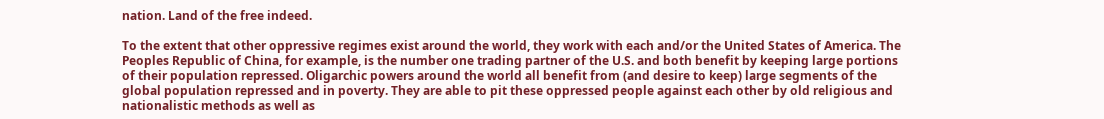nation. Land of the free indeed.

To the extent that other oppressive regimes exist around the world, they work with each and/or the United States of America. The Peoples Republic of China, for example, is the number one trading partner of the U.S. and both benefit by keeping large portions of their population repressed. Oligarchic powers around the world all benefit from (and desire to keep) large segments of the global population repressed and in poverty. They are able to pit these oppressed people against each other by old religious and nationalistic methods as well as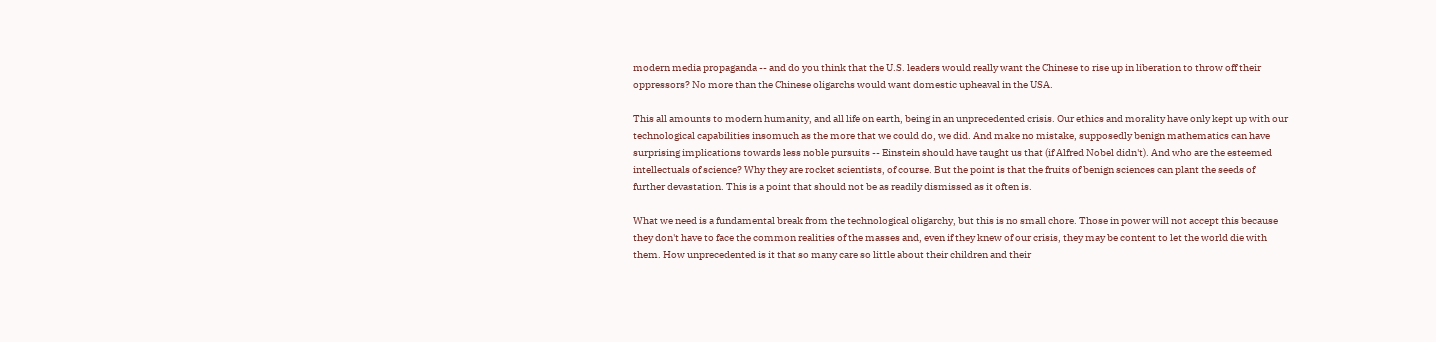modern media propaganda -- and do you think that the U.S. leaders would really want the Chinese to rise up in liberation to throw off their oppressors? No more than the Chinese oligarchs would want domestic upheaval in the USA.

This all amounts to modern humanity, and all life on earth, being in an unprecedented crisis. Our ethics and morality have only kept up with our technological capabilities insomuch as the more that we could do, we did. And make no mistake, supposedly benign mathematics can have surprising implications towards less noble pursuits -- Einstein should have taught us that (if Alfred Nobel didn't). And who are the esteemed intellectuals of science? Why they are rocket scientists, of course. But the point is that the fruits of benign sciences can plant the seeds of further devastation. This is a point that should not be as readily dismissed as it often is.

What we need is a fundamental break from the technological oligarchy, but this is no small chore. Those in power will not accept this because they don't have to face the common realities of the masses and, even if they knew of our crisis, they may be content to let the world die with them. How unprecedented is it that so many care so little about their children and their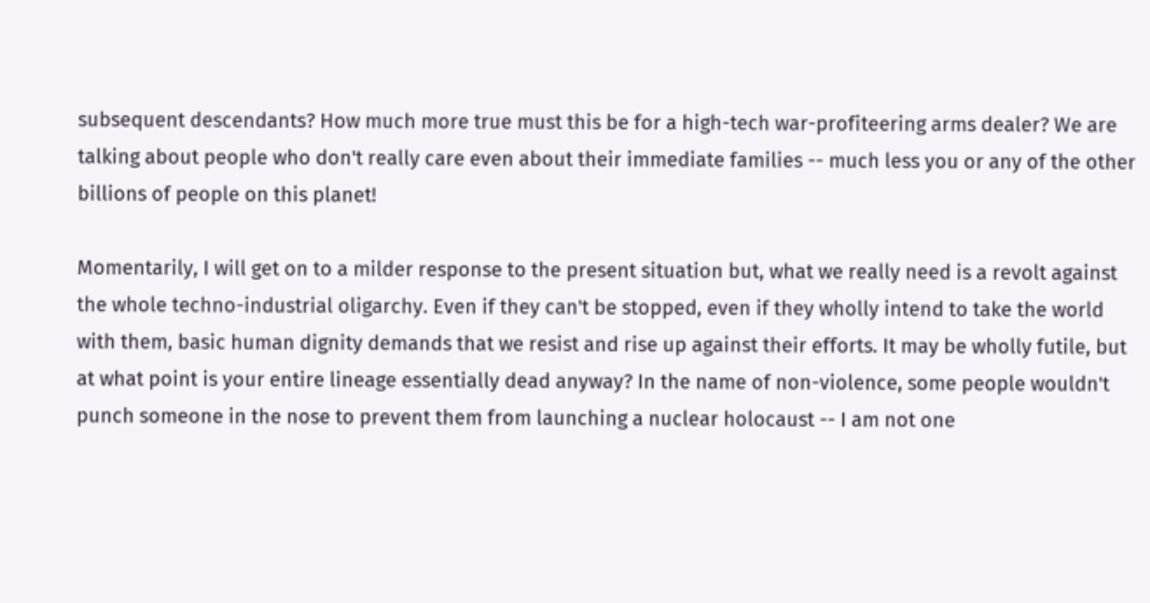subsequent descendants? How much more true must this be for a high-tech war-profiteering arms dealer? We are talking about people who don't really care even about their immediate families -- much less you or any of the other billions of people on this planet!

Momentarily, I will get on to a milder response to the present situation but, what we really need is a revolt against the whole techno-industrial oligarchy. Even if they can't be stopped, even if they wholly intend to take the world with them, basic human dignity demands that we resist and rise up against their efforts. It may be wholly futile, but at what point is your entire lineage essentially dead anyway? In the name of non-violence, some people wouldn't punch someone in the nose to prevent them from launching a nuclear holocaust -- I am not one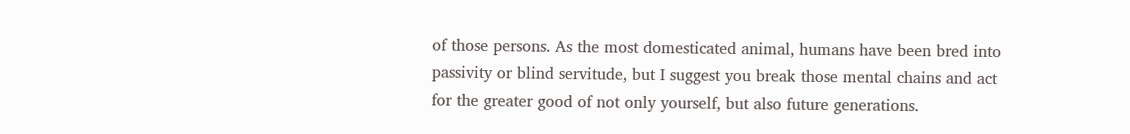of those persons. As the most domesticated animal, humans have been bred into passivity or blind servitude, but I suggest you break those mental chains and act for the greater good of not only yourself, but also future generations.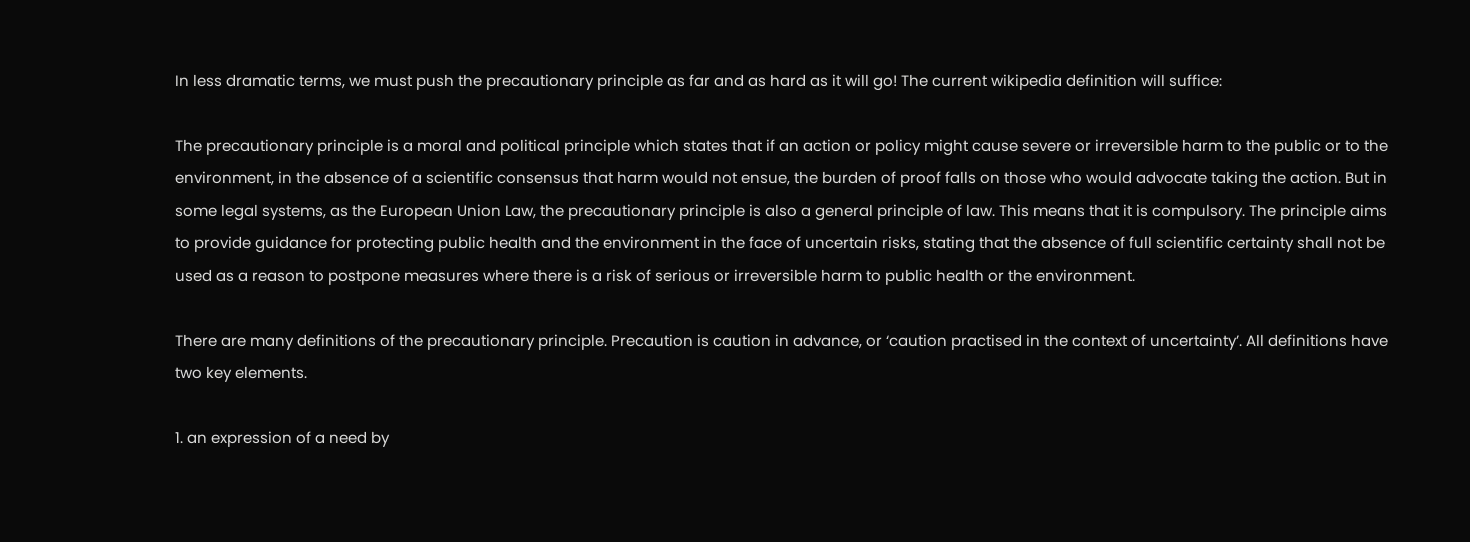In less dramatic terms, we must push the precautionary principle as far and as hard as it will go! The current wikipedia definition will suffice:

The precautionary principle is a moral and political principle which states that if an action or policy might cause severe or irreversible harm to the public or to the environment, in the absence of a scientific consensus that harm would not ensue, the burden of proof falls on those who would advocate taking the action. But in some legal systems, as the European Union Law, the precautionary principle is also a general principle of law. This means that it is compulsory. The principle aims to provide guidance for protecting public health and the environment in the face of uncertain risks, stating that the absence of full scientific certainty shall not be used as a reason to postpone measures where there is a risk of serious or irreversible harm to public health or the environment.

There are many definitions of the precautionary principle. Precaution is caution in advance, or ‘caution practised in the context of uncertainty’. All definitions have two key elements.

1. an expression of a need by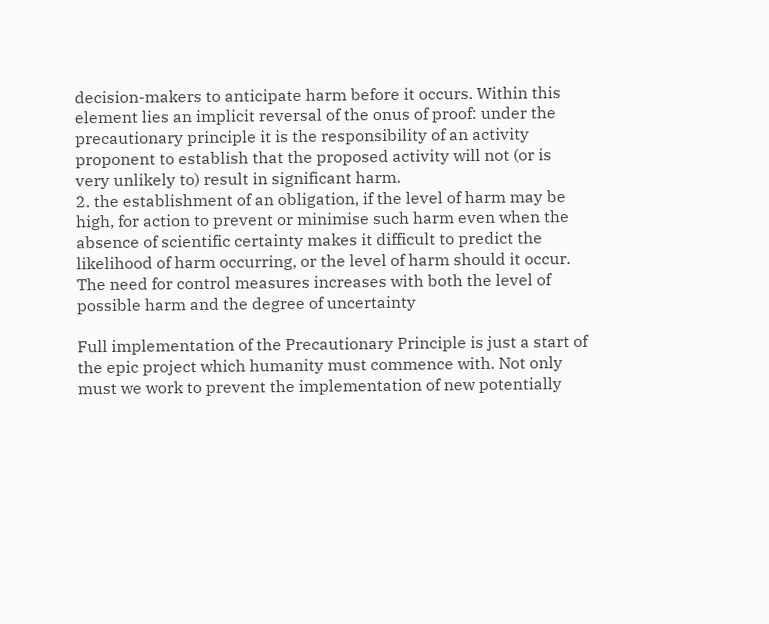decision-makers to anticipate harm before it occurs. Within this element lies an implicit reversal of the onus of proof: under the precautionary principle it is the responsibility of an activity proponent to establish that the proposed activity will not (or is very unlikely to) result in significant harm.
2. the establishment of an obligation, if the level of harm may be high, for action to prevent or minimise such harm even when the absence of scientific certainty makes it difficult to predict the likelihood of harm occurring, or the level of harm should it occur. The need for control measures increases with both the level of possible harm and the degree of uncertainty

Full implementation of the Precautionary Principle is just a start of the epic project which humanity must commence with. Not only must we work to prevent the implementation of new potentially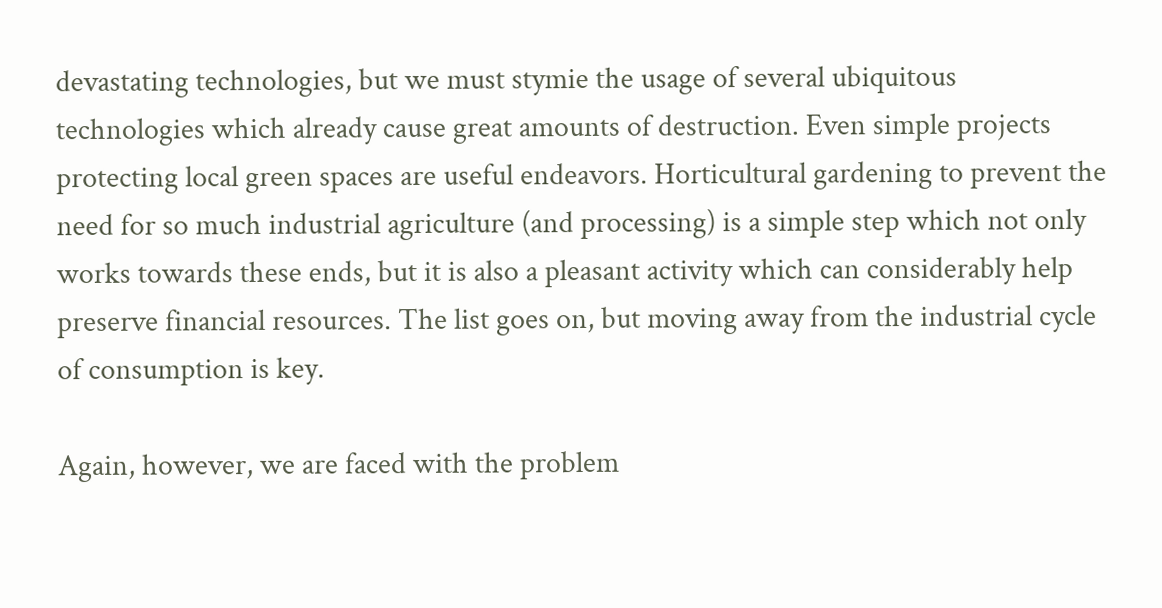devastating technologies, but we must stymie the usage of several ubiquitous technologies which already cause great amounts of destruction. Even simple projects protecting local green spaces are useful endeavors. Horticultural gardening to prevent the need for so much industrial agriculture (and processing) is a simple step which not only works towards these ends, but it is also a pleasant activity which can considerably help preserve financial resources. The list goes on, but moving away from the industrial cycle of consumption is key.

Again, however, we are faced with the problem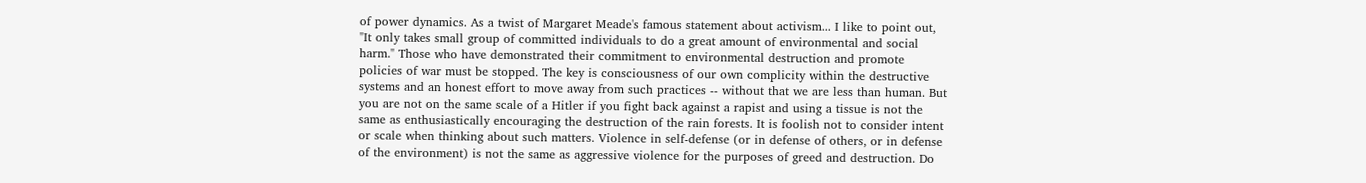of power dynamics. As a twist of Margaret Meade's famous statement about activism... I like to point out, "It only takes small group of committed individuals to do a great amount of environmental and social harm." Those who have demonstrated their commitment to environmental destruction and promote policies of war must be stopped. The key is consciousness of our own complicity within the destructive systems and an honest effort to move away from such practices -- without that we are less than human. But you are not on the same scale of a Hitler if you fight back against a rapist and using a tissue is not the same as enthusiastically encouraging the destruction of the rain forests. It is foolish not to consider intent or scale when thinking about such matters. Violence in self-defense (or in defense of others, or in defense of the environment) is not the same as aggressive violence for the purposes of greed and destruction. Do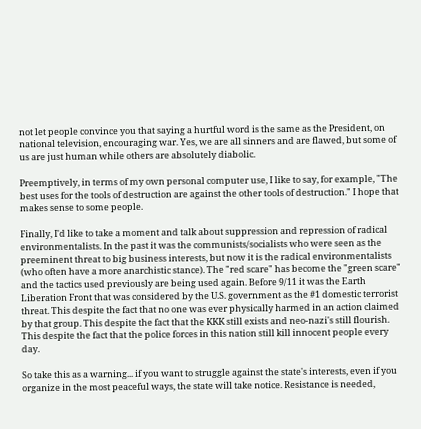not let people convince you that saying a hurtful word is the same as the President, on national television, encouraging war. Yes, we are all sinners and are flawed, but some of us are just human while others are absolutely diabolic.

Preemptively, in terms of my own personal computer use, I like to say, for example, "The best uses for the tools of destruction are against the other tools of destruction." I hope that makes sense to some people.

Finally, I'd like to take a moment and talk about suppression and repression of radical environmentalists. In the past it was the communists/socialists who were seen as the preeminent threat to big business interests, but now it is the radical environmentalists (who often have a more anarchistic stance). The "red scare" has become the "green scare" and the tactics used previously are being used again. Before 9/11 it was the Earth Liberation Front that was considered by the U.S. government as the #1 domestic terrorist threat. This despite the fact that no one was ever physically harmed in an action claimed by that group. This despite the fact that the KKK still exists and neo-nazi's still flourish. This despite the fact that the police forces in this nation still kill innocent people every day.

So take this as a warning... if you want to struggle against the state's interests, even if you organize in the most peaceful ways, the state will take notice. Resistance is needed,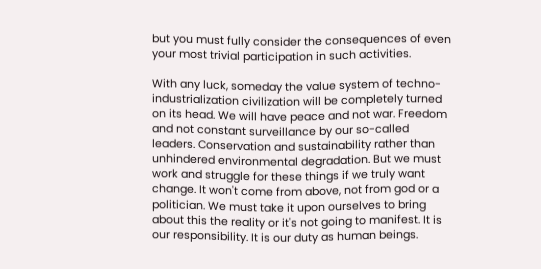but you must fully consider the consequences of even your most trivial participation in such activities.

With any luck, someday the value system of techno-industrialization civilization will be completely turned on its head. We will have peace and not war. Freedom and not constant surveillance by our so-called leaders. Conservation and sustainability rather than unhindered environmental degradation. But we must work and struggle for these things if we truly want change. It won't come from above, not from god or a politician. We must take it upon ourselves to bring about this the reality or it's not going to manifest. It is our responsibility. It is our duty as human beings.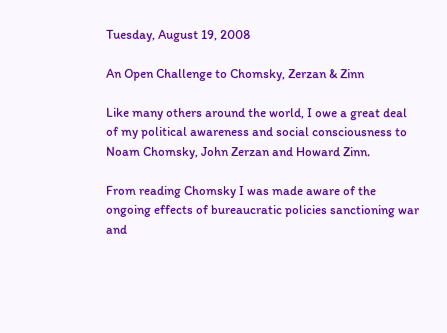Tuesday, August 19, 2008

An Open Challenge to Chomsky, Zerzan & Zinn

Like many others around the world, I owe a great deal of my political awareness and social consciousness to Noam Chomsky, John Zerzan and Howard Zinn.

From reading Chomsky I was made aware of the ongoing effects of bureaucratic policies sanctioning war and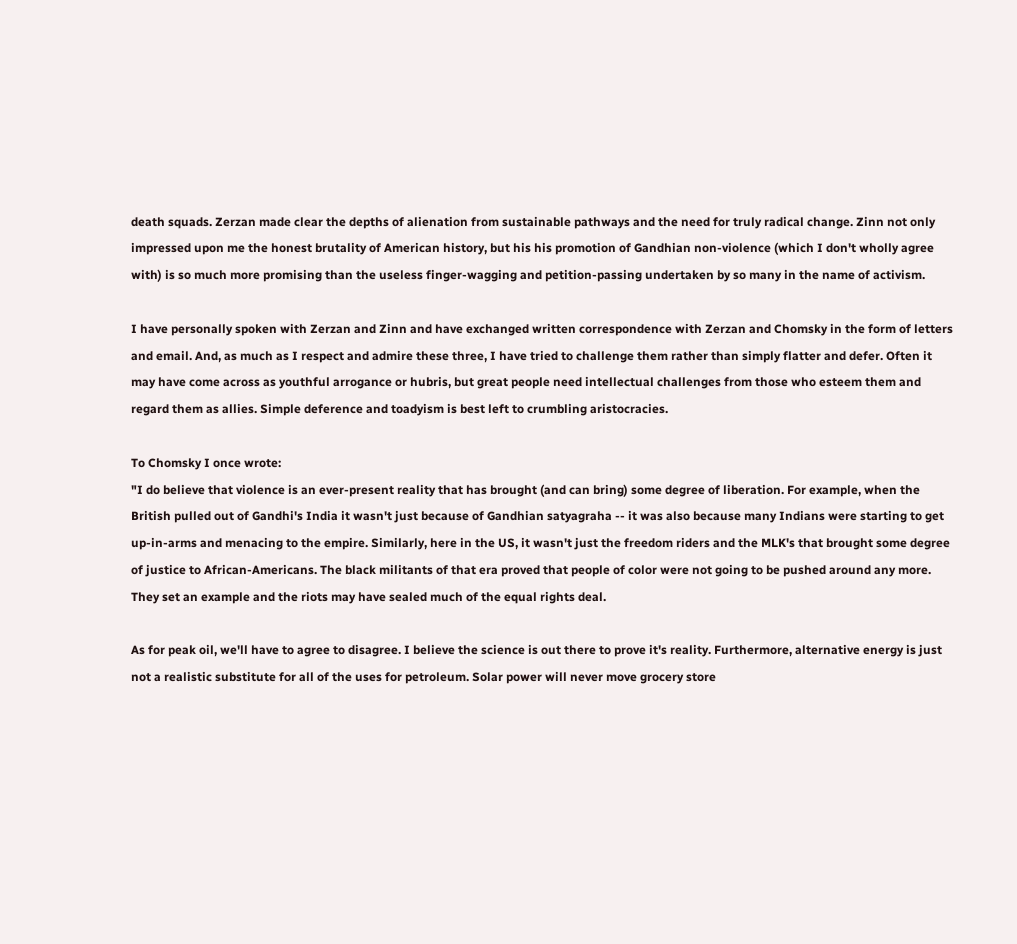death squads. Zerzan made clear the depths of alienation from sustainable pathways and the need for truly radical change. Zinn not only impressed upon me the honest brutality of American history, but his his promotion of Gandhian non-violence (which I don't wholly agree with) is so much more promising than the useless finger-wagging and petition-passing undertaken by so many in the name of activism.

I have personally spoken with Zerzan and Zinn and have exchanged written correspondence with Zerzan and Chomsky in the form of letters and email. And, as much as I respect and admire these three, I have tried to challenge them rather than simply flatter and defer. Often it may have come across as youthful arrogance or hubris, but great people need intellectual challenges from those who esteem them and regard them as allies. Simple deference and toadyism is best left to crumbling aristocracies.

To Chomsky I once wrote:
"I do believe that violence is an ever-present reality that has brought (and can bring) some degree of liberation. For example, when the British pulled out of Gandhi's India it wasn't just because of Gandhian satyagraha -- it was also because many Indians were starting to get up-in-arms and menacing to the empire. Similarly, here in the US, it wasn't just the freedom riders and the MLK's that brought some degree of justice to African-Americans. The black militants of that era proved that people of color were not going to be pushed around any more. They set an example and the riots may have sealed much of the equal rights deal.

As for peak oil, we'll have to agree to disagree. I believe the science is out there to prove it's reality. Furthermore, alternative energy is just not a realistic substitute for all of the uses for petroleum. Solar power will never move grocery store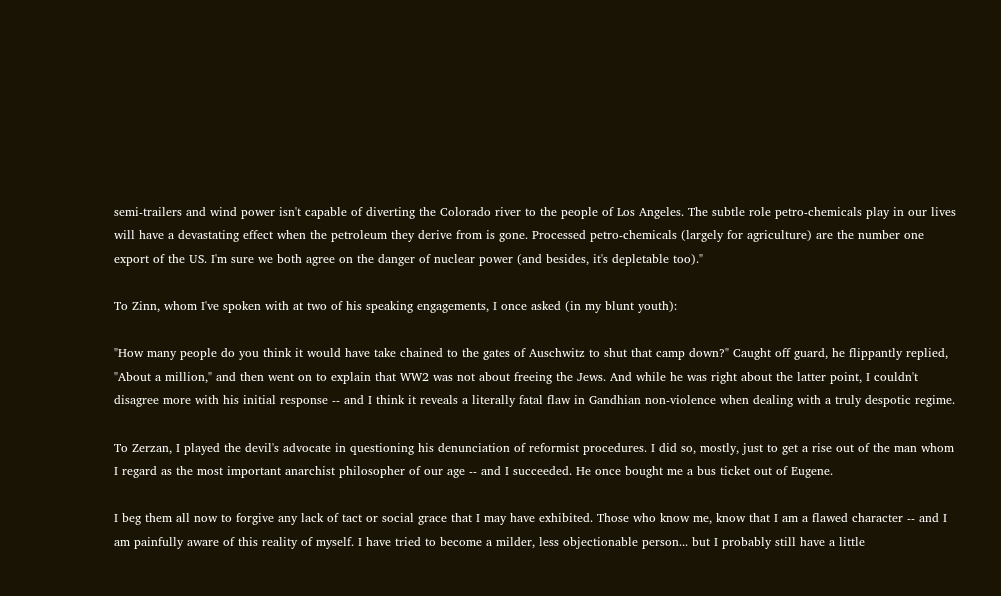semi-trailers and wind power isn't capable of diverting the Colorado river to the people of Los Angeles. The subtle role petro-chemicals play in our lives will have a devastating effect when the petroleum they derive from is gone. Processed petro-chemicals (largely for agriculture) are the number one export of the US. I'm sure we both agree on the danger of nuclear power (and besides, it's depletable too)."

To Zinn, whom I've spoken with at two of his speaking engagements, I once asked (in my blunt youth):

"How many people do you think it would have take chained to the gates of Auschwitz to shut that camp down?" Caught off guard, he flippantly replied, "About a million," and then went on to explain that WW2 was not about freeing the Jews. And while he was right about the latter point, I couldn't disagree more with his initial response -- and I think it reveals a literally fatal flaw in Gandhian non-violence when dealing with a truly despotic regime.

To Zerzan, I played the devil's advocate in questioning his denunciation of reformist procedures. I did so, mostly, just to get a rise out of the man whom I regard as the most important anarchist philosopher of our age -- and I succeeded. He once bought me a bus ticket out of Eugene.

I beg them all now to forgive any lack of tact or social grace that I may have exhibited. Those who know me, know that I am a flawed character -- and I am painfully aware of this reality of myself. I have tried to become a milder, less objectionable person... but I probably still have a little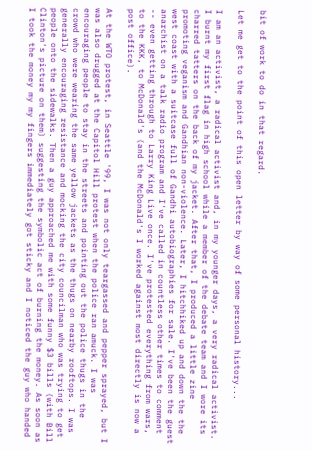bit of work to do in that regard.

Let me get to the point of this open letter by way of some personal history...

I am an activist, a radical activist and, in my younger days, a very radical activist. I burnt my first flag in high school while a member of the debate team and I wore its charred tatters on the back of my jacket. After that, I produced a little zine promoting veganism and Gandhian non-violence. Later, I hitchhiked up and down the the west coast with a suitcase full of Gandhi autobiographies for sale. I've been the guest anarchist on a talk radio program and I've called in countless other times to comment -- even getting through to Larry King Live once. I've protested everything from wars, to the KKK, to McDonald's (and the McDonald's I worked against most directly is now a post office).

At the WTO protest, in Seattle '99, I was not only teargassed and pepper sprayed, but I was also drugged at the Capitol Hill protest when the police ran amuck. I was encouraging people to stay in the streets and pointing out the police thugs in the crowd who were wearing the same yellow jackets as the thugs on nearby rooftops. I was generally encouraging resistance and mocking the city councilman who was trying to get people onto the sidewalks. Then a guy approached me with some funny $3 bills (with Bill Clinton's picture on them) suggesting the symbolic act of burning the money. As soon as I took the money my my fingers immediately got sticky and I noticed the guy who handed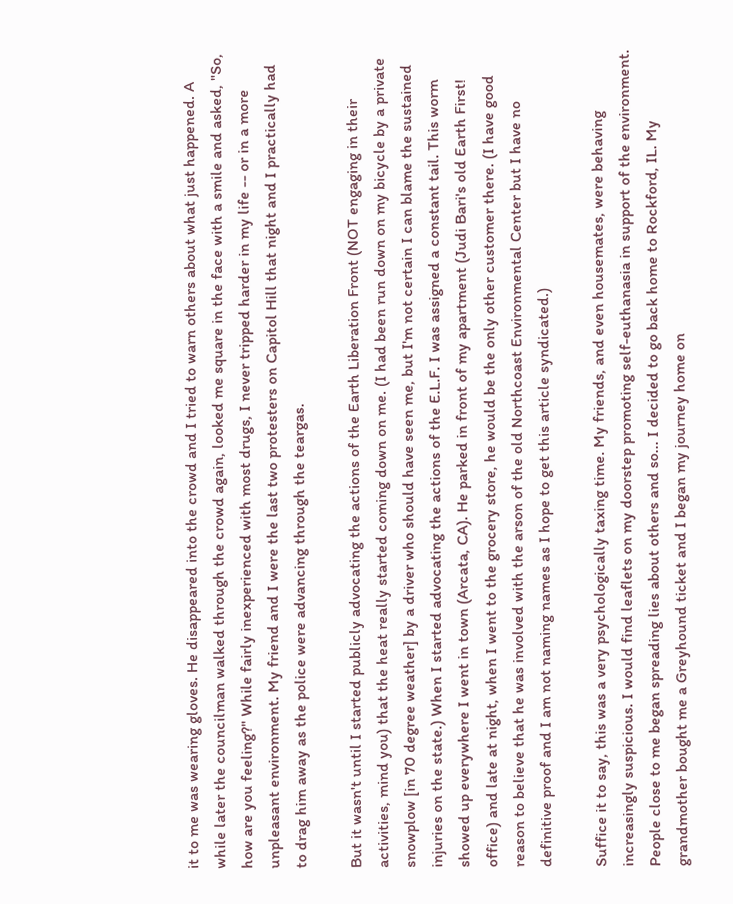it to me was wearing gloves. He disappeared into the crowd and I tried to warn others about what just happened. A while later the councilman walked through the crowd again, looked me square in the face with a smile and asked, "So, how are you feeling?" While fairly inexperienced with most drugs, I never tripped harder in my life -- or in a more unpleasant environment. My friend and I were the last two protesters on Capitol Hill that night and I practically had to drag him away as the police were advancing through the teargas.

But it wasn't until I started publicly advocating the actions of the Earth Liberation Front (NOT engaging in their activities, mind you) that the heat really started coming down on me. (I had been run down on my bicycle by a private snowplow [in 70 degree weather] by a driver who should have seen me, but I'm not certain I can blame the sustained injuries on the state.) When I started advocating the actions of the E.L.F. I was assigned a constant tail. This worm showed up everywhere I went in town (Arcata, CA). He parked in front of my apartment (Judi Bari's old Earth First! office) and late at night, when I went to the grocery store, he would be the only other customer there. (I have good reason to believe that he was involved with the arson of the old Northcoast Environmental Center but I have no definitive proof and I am not naming names as I hope to get this article syndicated.)

Suffice it to say, this was a very psychologically taxing time. My friends, and even housemates, were behaving increasingly suspicious. I would find leaflets on my doorstep promoting self-euthanasia in support of the environment. People close to me began spreading lies about others and so... I decided to go back home to Rockford, IL. My grandmother bought me a Greyhound ticket and I began my journey home on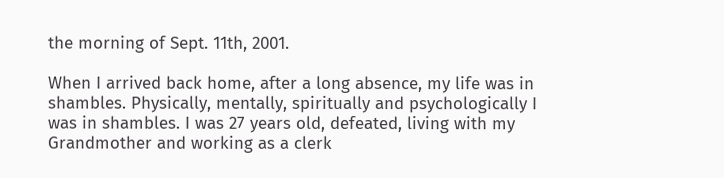the morning of Sept. 11th, 2001.

When I arrived back home, after a long absence, my life was in shambles. Physically, mentally, spiritually and psychologically I was in shambles. I was 27 years old, defeated, living with my Grandmother and working as a clerk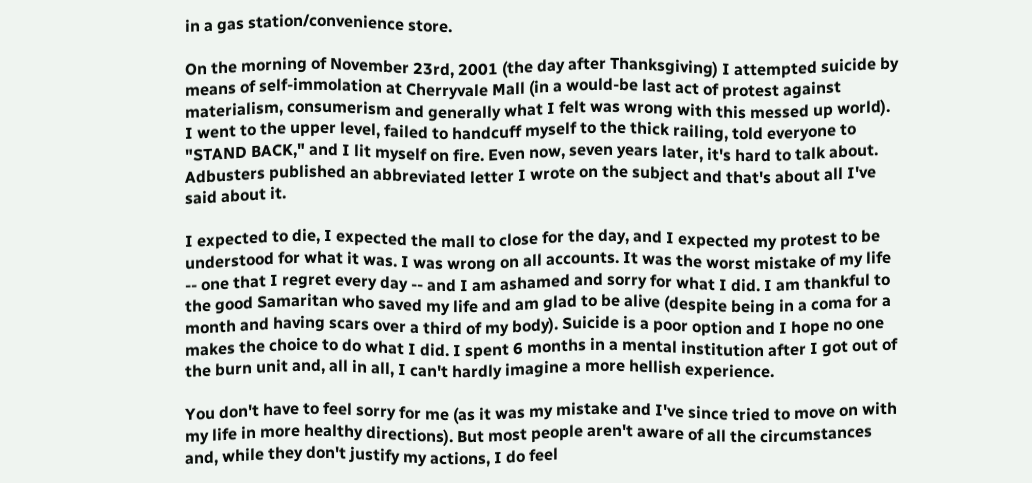in a gas station/convenience store.

On the morning of November 23rd, 2001 (the day after Thanksgiving) I attempted suicide by means of self-immolation at Cherryvale Mall (in a would-be last act of protest against materialism, consumerism and generally what I felt was wrong with this messed up world). I went to the upper level, failed to handcuff myself to the thick railing, told everyone to "STAND BACK," and I lit myself on fire. Even now, seven years later, it's hard to talk about. Adbusters published an abbreviated letter I wrote on the subject and that's about all I've said about it.

I expected to die, I expected the mall to close for the day, and I expected my protest to be understood for what it was. I was wrong on all accounts. It was the worst mistake of my life -- one that I regret every day -- and I am ashamed and sorry for what I did. I am thankful to the good Samaritan who saved my life and am glad to be alive (despite being in a coma for a month and having scars over a third of my body). Suicide is a poor option and I hope no one makes the choice to do what I did. I spent 6 months in a mental institution after I got out of the burn unit and, all in all, I can't hardly imagine a more hellish experience.

You don't have to feel sorry for me (as it was my mistake and I've since tried to move on with my life in more healthy directions). But most people aren't aware of all the circumstances and, while they don't justify my actions, I do feel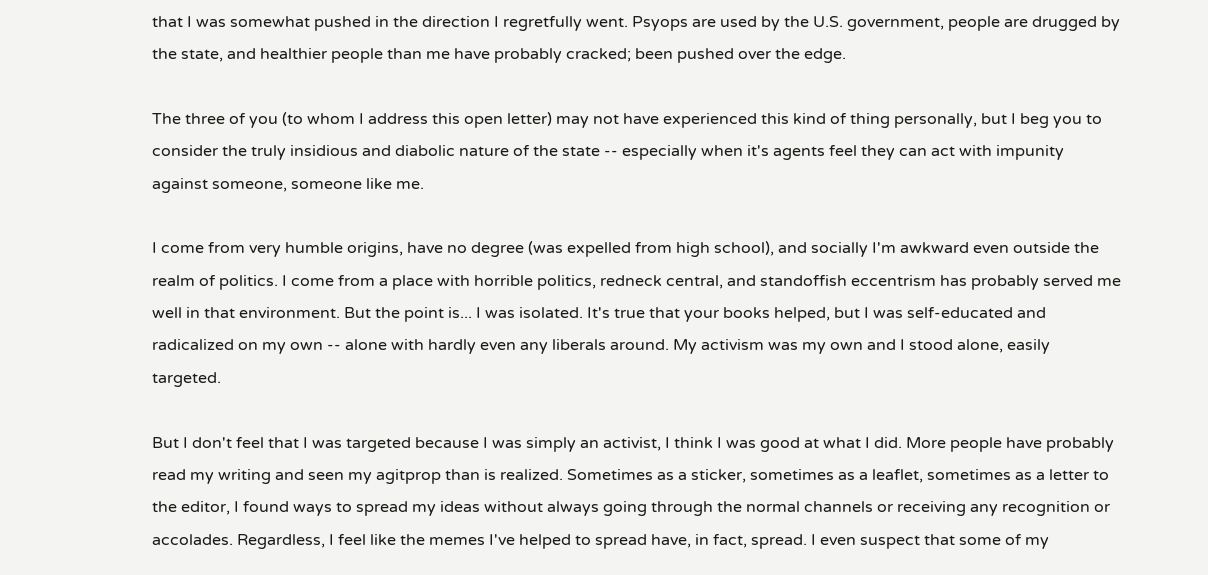that I was somewhat pushed in the direction I regretfully went. Psyops are used by the U.S. government, people are drugged by the state, and healthier people than me have probably cracked; been pushed over the edge.

The three of you (to whom I address this open letter) may not have experienced this kind of thing personally, but I beg you to consider the truly insidious and diabolic nature of the state -- especially when it's agents feel they can act with impunity against someone, someone like me.

I come from very humble origins, have no degree (was expelled from high school), and socially I'm awkward even outside the realm of politics. I come from a place with horrible politics, redneck central, and standoffish eccentrism has probably served me well in that environment. But the point is... I was isolated. It's true that your books helped, but I was self-educated and radicalized on my own -- alone with hardly even any liberals around. My activism was my own and I stood alone, easily targeted.

But I don't feel that I was targeted because I was simply an activist, I think I was good at what I did. More people have probably read my writing and seen my agitprop than is realized. Sometimes as a sticker, sometimes as a leaflet, sometimes as a letter to the editor, I found ways to spread my ideas without always going through the normal channels or receiving any recognition or accolades. Regardless, I feel like the memes I've helped to spread have, in fact, spread. I even suspect that some of my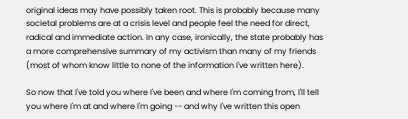original ideas may have possibly taken root. This is probably because many societal problems are at a crisis level and people feel the need for direct, radical and immediate action. In any case, ironically, the state probably has a more comprehensive summary of my activism than many of my friends (most of whom know little to none of the information I've written here).

So now that I've told you where I've been and where I'm coming from, I'll tell you where I'm at and where I'm going -- and why I've written this open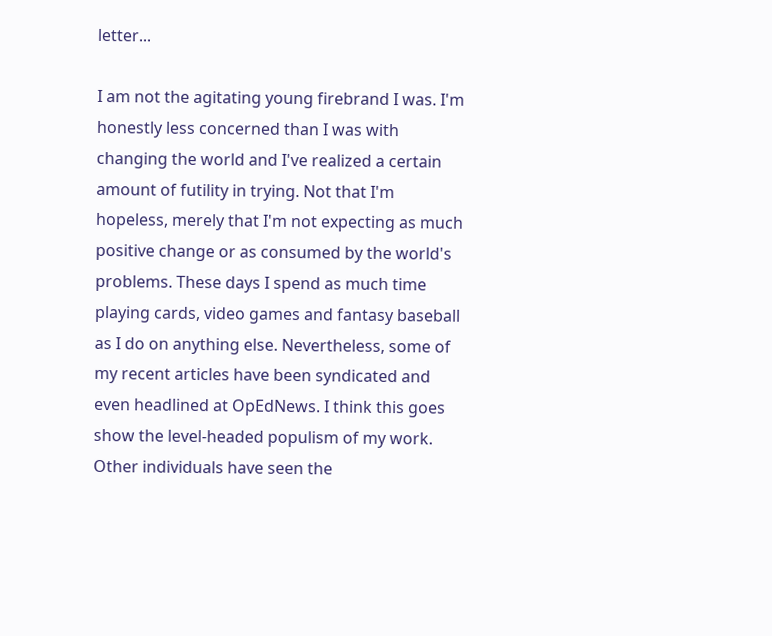letter...

I am not the agitating young firebrand I was. I'm honestly less concerned than I was with changing the world and I've realized a certain amount of futility in trying. Not that I'm hopeless, merely that I'm not expecting as much positive change or as consumed by the world's problems. These days I spend as much time playing cards, video games and fantasy baseball as I do on anything else. Nevertheless, some of my recent articles have been syndicated and even headlined at OpEdNews. I think this goes show the level-headed populism of my work. Other individuals have seen the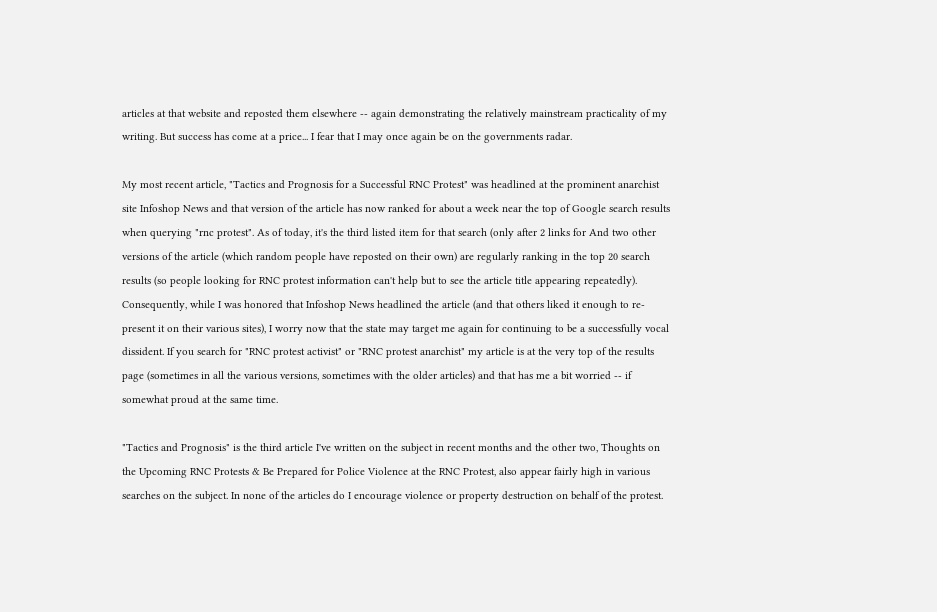articles at that website and reposted them elsewhere -- again demonstrating the relatively mainstream practicality of my writing. But success has come at a price... I fear that I may once again be on the governments radar.

My most recent article, "Tactics and Prognosis for a Successful RNC Protest" was headlined at the prominent anarchist site Infoshop News and that version of the article has now ranked for about a week near the top of Google search results when querying "rnc protest". As of today, it's the third listed item for that search (only after 2 links for And two other versions of the article (which random people have reposted on their own) are regularly ranking in the top 20 search results (so people looking for RNC protest information can't help but to see the article title appearing repeatedly). Consequently, while I was honored that Infoshop News headlined the article (and that others liked it enough to re-present it on their various sites), I worry now that the state may target me again for continuing to be a successfully vocal dissident. If you search for "RNC protest activist" or "RNC protest anarchist" my article is at the very top of the results page (sometimes in all the various versions, sometimes with the older articles) and that has me a bit worried -- if somewhat proud at the same time.

"Tactics and Prognosis" is the third article I've written on the subject in recent months and the other two, Thoughts on the Upcoming RNC Protests & Be Prepared for Police Violence at the RNC Protest, also appear fairly high in various searches on the subject. In none of the articles do I encourage violence or property destruction on behalf of the protest.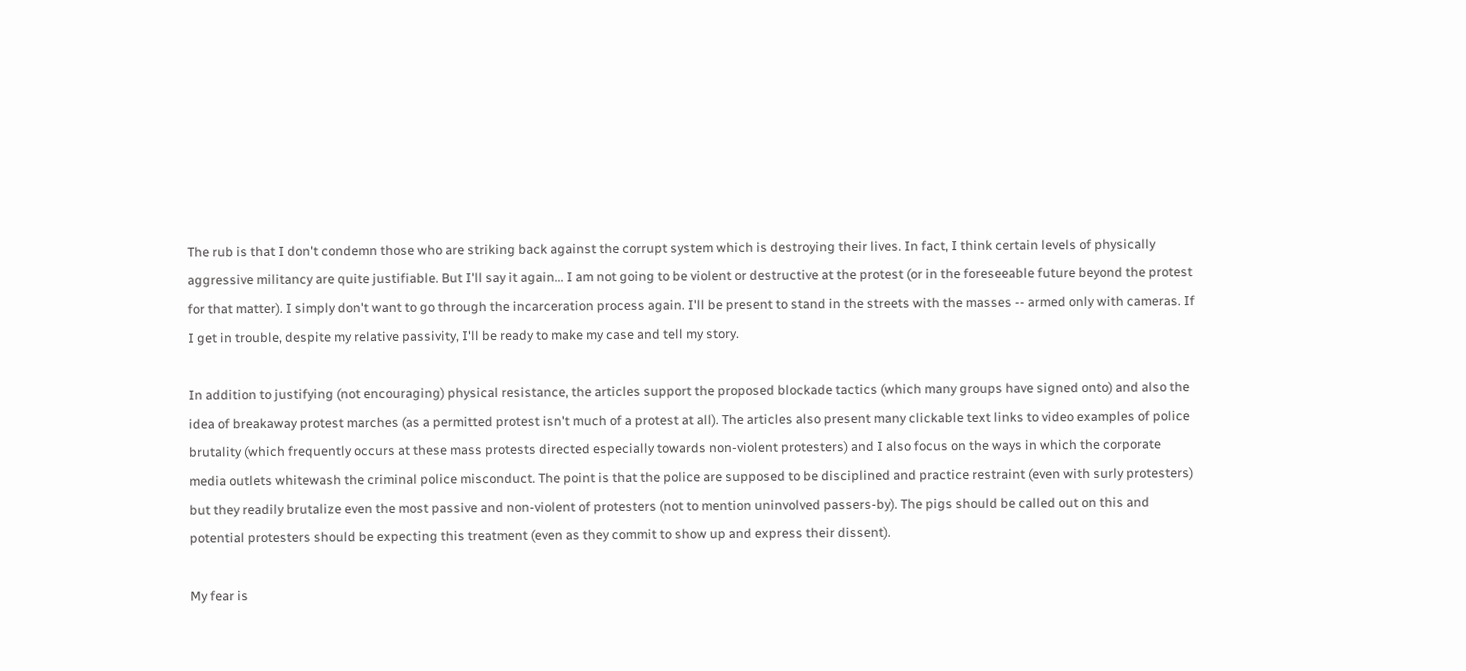The rub is that I don't condemn those who are striking back against the corrupt system which is destroying their lives. In fact, I think certain levels of physically aggressive militancy are quite justifiable. But I'll say it again... I am not going to be violent or destructive at the protest (or in the foreseeable future beyond the protest for that matter). I simply don't want to go through the incarceration process again. I'll be present to stand in the streets with the masses -- armed only with cameras. If I get in trouble, despite my relative passivity, I'll be ready to make my case and tell my story.

In addition to justifying (not encouraging) physical resistance, the articles support the proposed blockade tactics (which many groups have signed onto) and also the idea of breakaway protest marches (as a permitted protest isn't much of a protest at all). The articles also present many clickable text links to video examples of police brutality (which frequently occurs at these mass protests directed especially towards non-violent protesters) and I also focus on the ways in which the corporate media outlets whitewash the criminal police misconduct. The point is that the police are supposed to be disciplined and practice restraint (even with surly protesters) but they readily brutalize even the most passive and non-violent of protesters (not to mention uninvolved passers-by). The pigs should be called out on this and potential protesters should be expecting this treatment (even as they commit to show up and express their dissent).

My fear is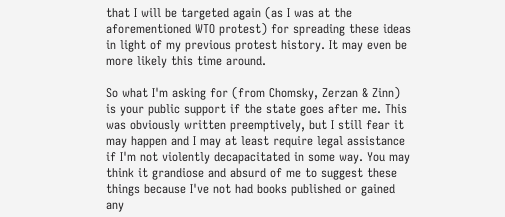that I will be targeted again (as I was at the aforementioned WTO protest) for spreading these ideas in light of my previous protest history. It may even be more likely this time around.

So what I'm asking for (from Chomsky, Zerzan & Zinn) is your public support if the state goes after me. This was obviously written preemptively, but I still fear it may happen and I may at least require legal assistance if I'm not violently decapacitated in some way. You may think it grandiose and absurd of me to suggest these things because I've not had books published or gained any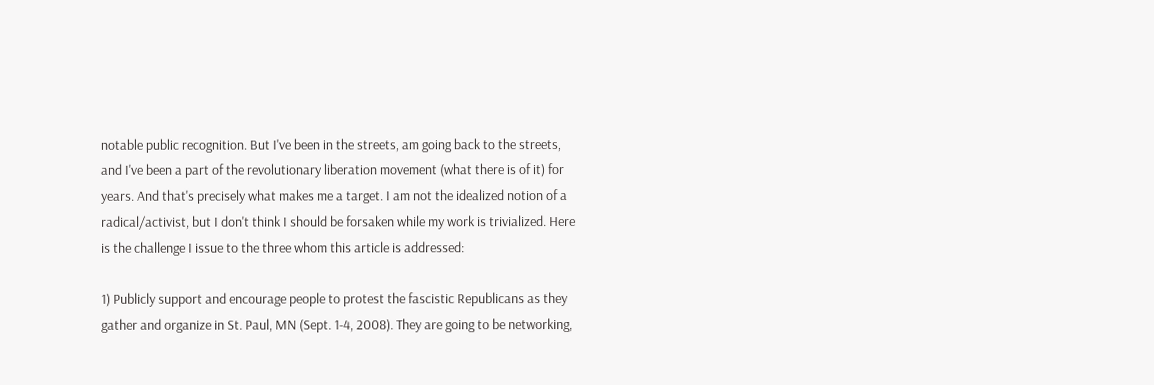notable public recognition. But I've been in the streets, am going back to the streets, and I've been a part of the revolutionary liberation movement (what there is of it) for years. And that's precisely what makes me a target. I am not the idealized notion of a radical/activist, but I don't think I should be forsaken while my work is trivialized. Here is the challenge I issue to the three whom this article is addressed:

1) Publicly support and encourage people to protest the fascistic Republicans as they gather and organize in St. Paul, MN (Sept. 1-4, 2008). They are going to be networking,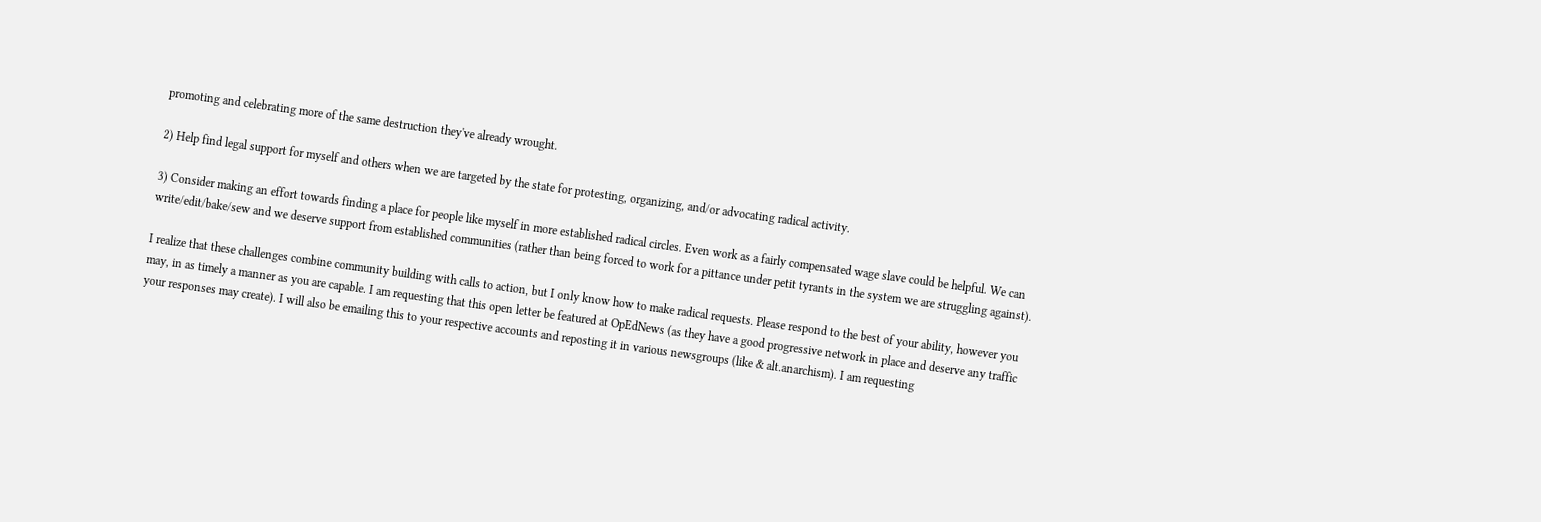promoting and celebrating more of the same destruction they've already wrought.

2) Help find legal support for myself and others when we are targeted by the state for protesting, organizing, and/or advocating radical activity.

3) Consider making an effort towards finding a place for people like myself in more established radical circles. Even work as a fairly compensated wage slave could be helpful. We can write/edit/bake/sew and we deserve support from established communities (rather than being forced to work for a pittance under petit tyrants in the system we are struggling against).

I realize that these challenges combine community building with calls to action, but I only know how to make radical requests. Please respond to the best of your ability, however you may, in as timely a manner as you are capable. I am requesting that this open letter be featured at OpEdNews (as they have a good progressive network in place and deserve any traffic your responses may create). I will also be emailing this to your respective accounts and reposting it in various newsgroups (like & alt.anarchism). I am requesting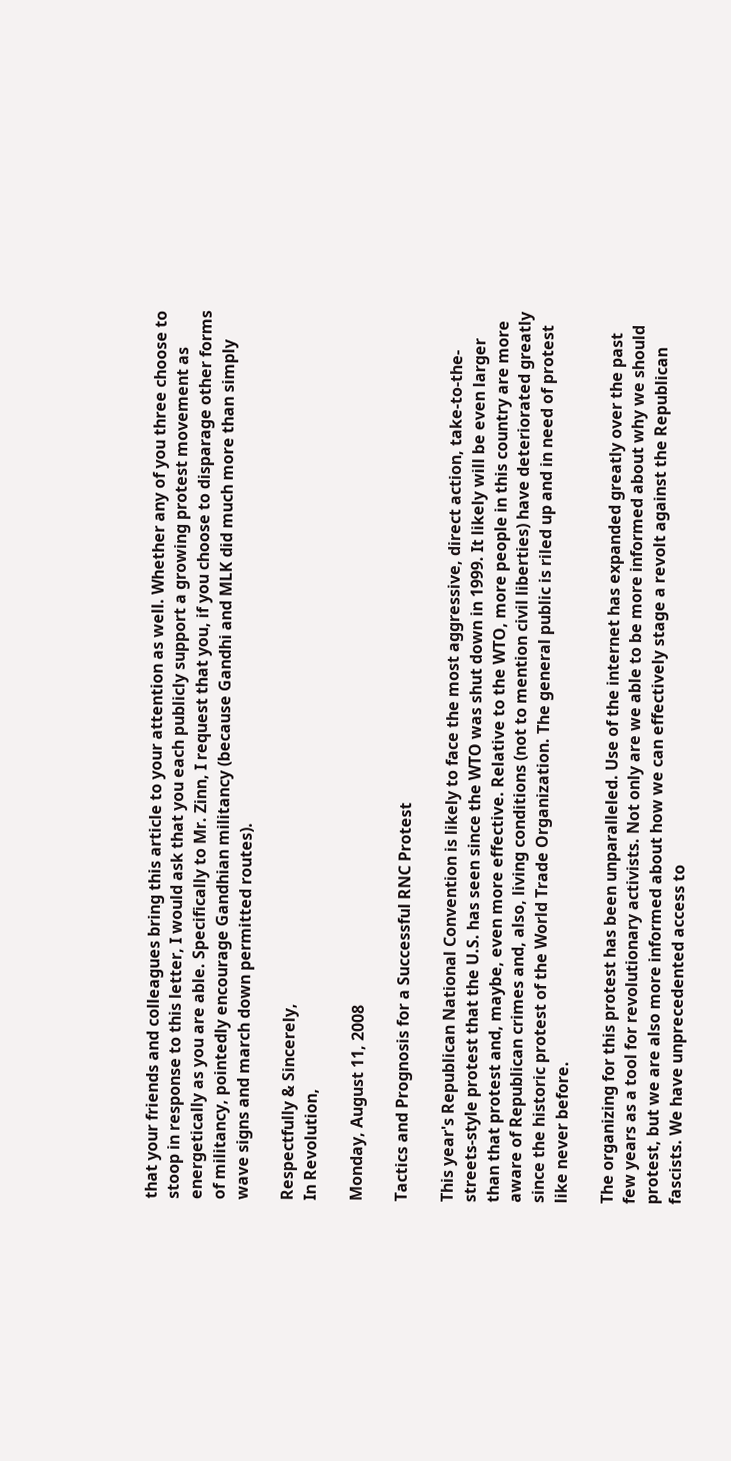that your friends and colleagues bring this article to your attention as well. Whether any of you three choose to stoop in response to this letter, I would ask that you each publicly support a growing protest movement as energetically as you are able. Specifically to Mr. Zinn, I request that you, if you choose to disparage other forms of militancy, pointedly encourage Gandhian militancy (because Gandhi and MLK did much more than simply wave signs and march down permitted routes).

Respectfully & Sincerely,
In Revolution,

Monday, August 11, 2008

Tactics and Prognosis for a Successful RNC Protest

This year's Republican National Convention is likely to face the most aggressive, direct action, take-to-the-streets-style protest that the U.S. has seen since the WTO was shut down in 1999. It likely will be even larger than that protest and, maybe, even more effective. Relative to the WTO, more people in this country are more aware of Republican crimes and, also, living conditions (not to mention civil liberties) have deteriorated greatly since the historic protest of the World Trade Organization. The general public is riled up and in need of protest like never before.

The organizing for this protest has been unparalleled. Use of the internet has expanded greatly over the past few years as a tool for revolutionary activists. Not only are we able to be more informed about why we should protest, but we are also more informed about how we can effectively stage a revolt against the Republican fascists. We have unprecedented access to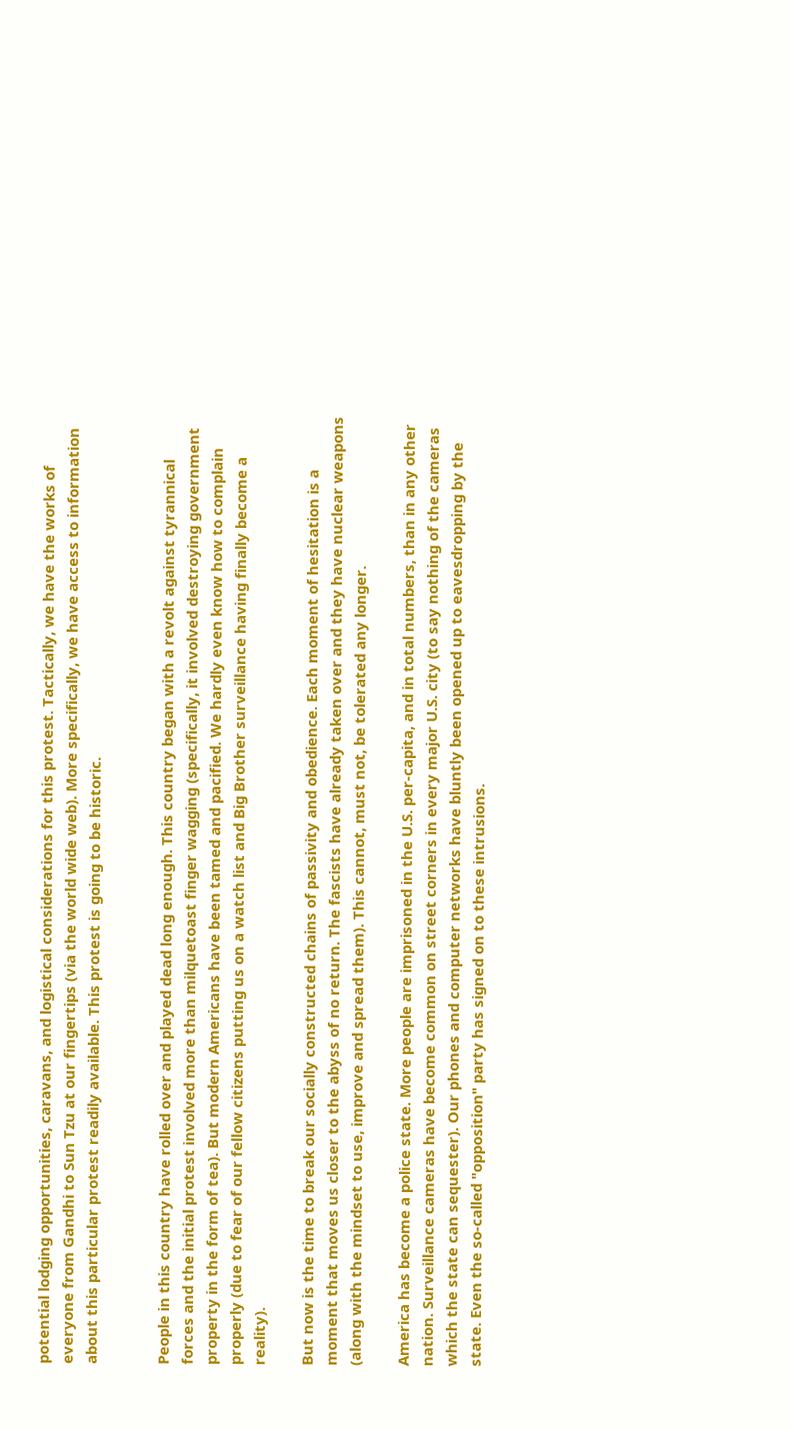potential lodging opportunities, caravans, and logistical considerations for this protest. Tactically, we have the works of everyone from Gandhi to Sun Tzu at our fingertips (via the world wide web). More specifically, we have access to information about this particular protest readily available. This protest is going to be historic.


People in this country have rolled over and played dead long enough. This country began with a revolt against tyrannical forces and the initial protest involved more than milquetoast finger wagging (specifically, it involved destroying government property in the form of tea). But modern Americans have been tamed and pacified. We hardly even know how to complain properly (due to fear of our fellow citizens putting us on a watch list and Big Brother surveillance having finally become a reality).

But now is the time to break our socially constructed chains of passivity and obedience. Each moment of hesitation is a moment that moves us closer to the abyss of no return. The fascists have already taken over and they have nuclear weapons (along with the mindset to use, improve and spread them). This cannot, must not, be tolerated any longer.

America has become a police state. More people are imprisoned in the U.S. per-capita, and in total numbers, than in any other nation. Surveillance cameras have become common on street corners in every major U.S. city (to say nothing of the cameras which the state can sequester). Our phones and computer networks have bluntly been opened up to eavesdropping by the state. Even the so-called "opposition" party has signed on to these intrusions.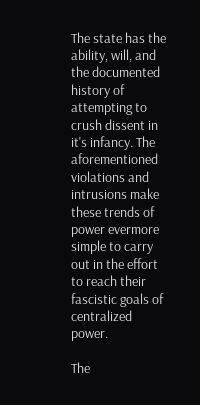The state has the ability, will, and the documented history of attempting to crush dissent in it's infancy. The aforementioned violations and intrusions make these trends of power evermore simple to carry out in the effort to reach their fascistic goals of centralized power.

The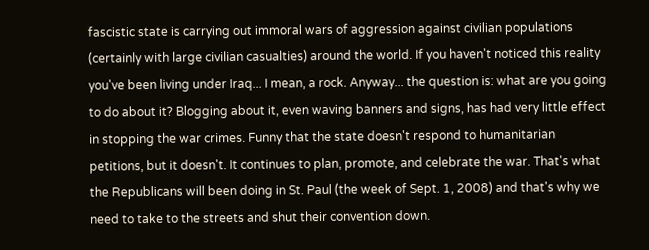fascistic state is carrying out immoral wars of aggression against civilian populations (certainly with large civilian casualties) around the world. If you haven't noticed this reality you've been living under Iraq... I mean, a rock. Anyway... the question is: what are you going to do about it? Blogging about it, even waving banners and signs, has had very little effect in stopping the war crimes. Funny that the state doesn't respond to humanitarian petitions, but it doesn't. It continues to plan, promote, and celebrate the war. That's what the Republicans will been doing in St. Paul (the week of Sept. 1, 2008) and that's why we need to take to the streets and shut their convention down.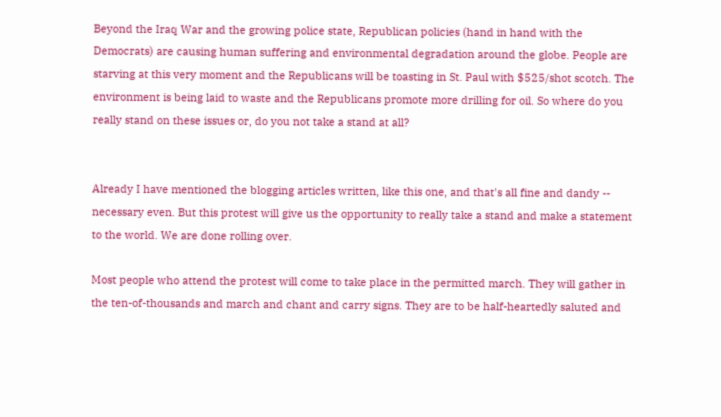Beyond the Iraq War and the growing police state, Republican policies (hand in hand with the Democrats) are causing human suffering and environmental degradation around the globe. People are starving at this very moment and the Republicans will be toasting in St. Paul with $525/shot scotch. The environment is being laid to waste and the Republicans promote more drilling for oil. So where do you really stand on these issues or, do you not take a stand at all?


Already I have mentioned the blogging articles written, like this one, and that's all fine and dandy -- necessary even. But this protest will give us the opportunity to really take a stand and make a statement to the world. We are done rolling over.

Most people who attend the protest will come to take place in the permitted march. They will gather in the ten-of-thousands and march and chant and carry signs. They are to be half-heartedly saluted and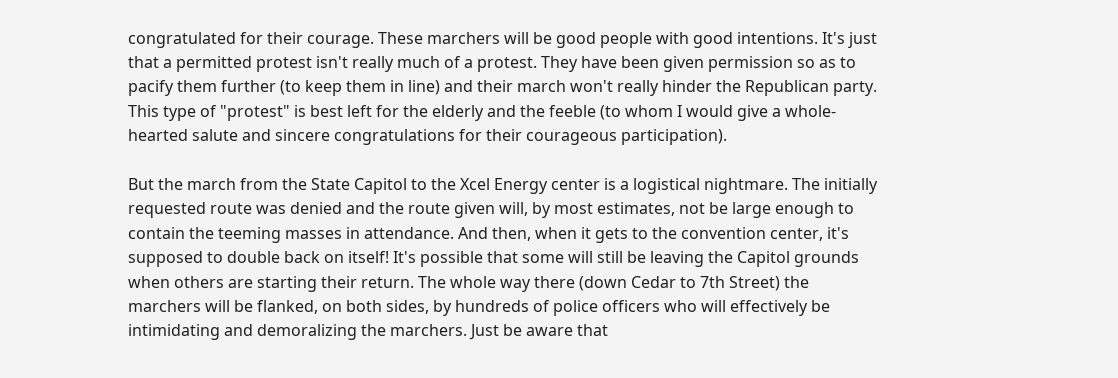congratulated for their courage. These marchers will be good people with good intentions. It's just that a permitted protest isn't really much of a protest. They have been given permission so as to pacify them further (to keep them in line) and their march won't really hinder the Republican party. This type of "protest" is best left for the elderly and the feeble (to whom I would give a whole-hearted salute and sincere congratulations for their courageous participation).

But the march from the State Capitol to the Xcel Energy center is a logistical nightmare. The initially requested route was denied and the route given will, by most estimates, not be large enough to contain the teeming masses in attendance. And then, when it gets to the convention center, it's supposed to double back on itself! It's possible that some will still be leaving the Capitol grounds when others are starting their return. The whole way there (down Cedar to 7th Street) the marchers will be flanked, on both sides, by hundreds of police officers who will effectively be intimidating and demoralizing the marchers. Just be aware that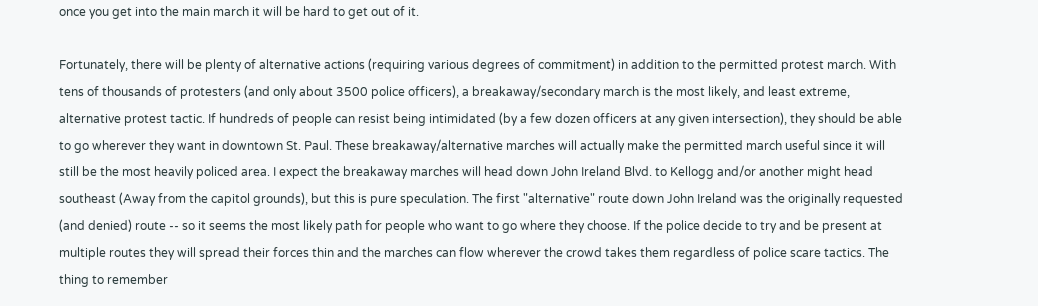once you get into the main march it will be hard to get out of it.

Fortunately, there will be plenty of alternative actions (requiring various degrees of commitment) in addition to the permitted protest march. With tens of thousands of protesters (and only about 3500 police officers), a breakaway/secondary march is the most likely, and least extreme, alternative protest tactic. If hundreds of people can resist being intimidated (by a few dozen officers at any given intersection), they should be able to go wherever they want in downtown St. Paul. These breakaway/alternative marches will actually make the permitted march useful since it will still be the most heavily policed area. I expect the breakaway marches will head down John Ireland Blvd. to Kellogg and/or another might head southeast (Away from the capitol grounds), but this is pure speculation. The first "alternative" route down John Ireland was the originally requested (and denied) route -- so it seems the most likely path for people who want to go where they choose. If the police decide to try and be present at multiple routes they will spread their forces thin and the marches can flow wherever the crowd takes them regardless of police scare tactics. The thing to remember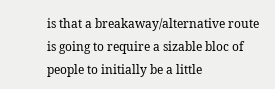is that a breakaway/alternative route is going to require a sizable bloc of people to initially be a little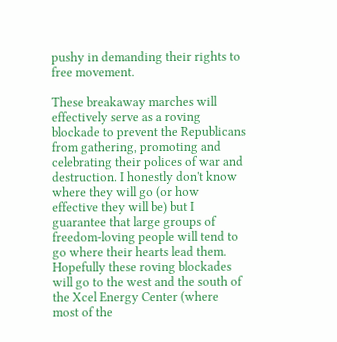pushy in demanding their rights to free movement.

These breakaway marches will effectively serve as a roving blockade to prevent the Republicans from gathering, promoting and celebrating their polices of war and destruction. I honestly don't know where they will go (or how effective they will be) but I guarantee that large groups of freedom-loving people will tend to go where their hearts lead them. Hopefully these roving blockades will go to the west and the south of the Xcel Energy Center (where most of the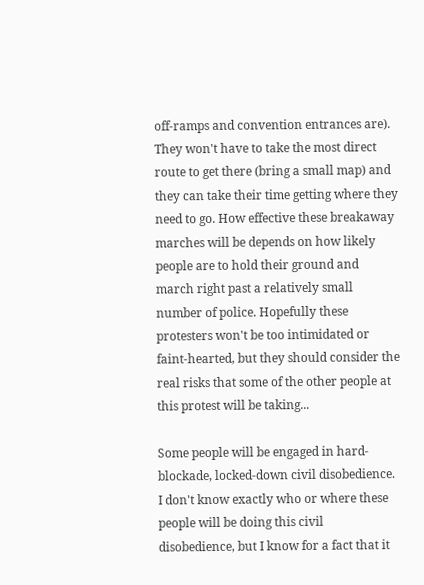off-ramps and convention entrances are). They won't have to take the most direct route to get there (bring a small map) and they can take their time getting where they need to go. How effective these breakaway marches will be depends on how likely people are to hold their ground and march right past a relatively small number of police. Hopefully these protesters won't be too intimidated or faint-hearted, but they should consider the real risks that some of the other people at this protest will be taking...

Some people will be engaged in hard-blockade, locked-down civil disobedience. I don't know exactly who or where these people will be doing this civil disobedience, but I know for a fact that it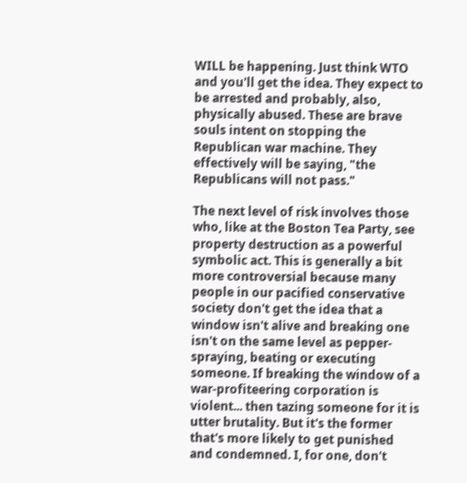WILL be happening. Just think WTO and you'll get the idea. They expect to be arrested and probably, also, physically abused. These are brave souls intent on stopping the Republican war machine. They effectively will be saying, "the Republicans will not pass."

The next level of risk involves those who, like at the Boston Tea Party, see property destruction as a powerful symbolic act. This is generally a bit more controversial because many people in our pacified conservative society don't get the idea that a window isn't alive and breaking one isn't on the same level as pepper-spraying, beating or executing someone. If breaking the window of a war-profiteering corporation is violent... then tazing someone for it is utter brutality. But it's the former that's more likely to get punished and condemned. I, for one, don't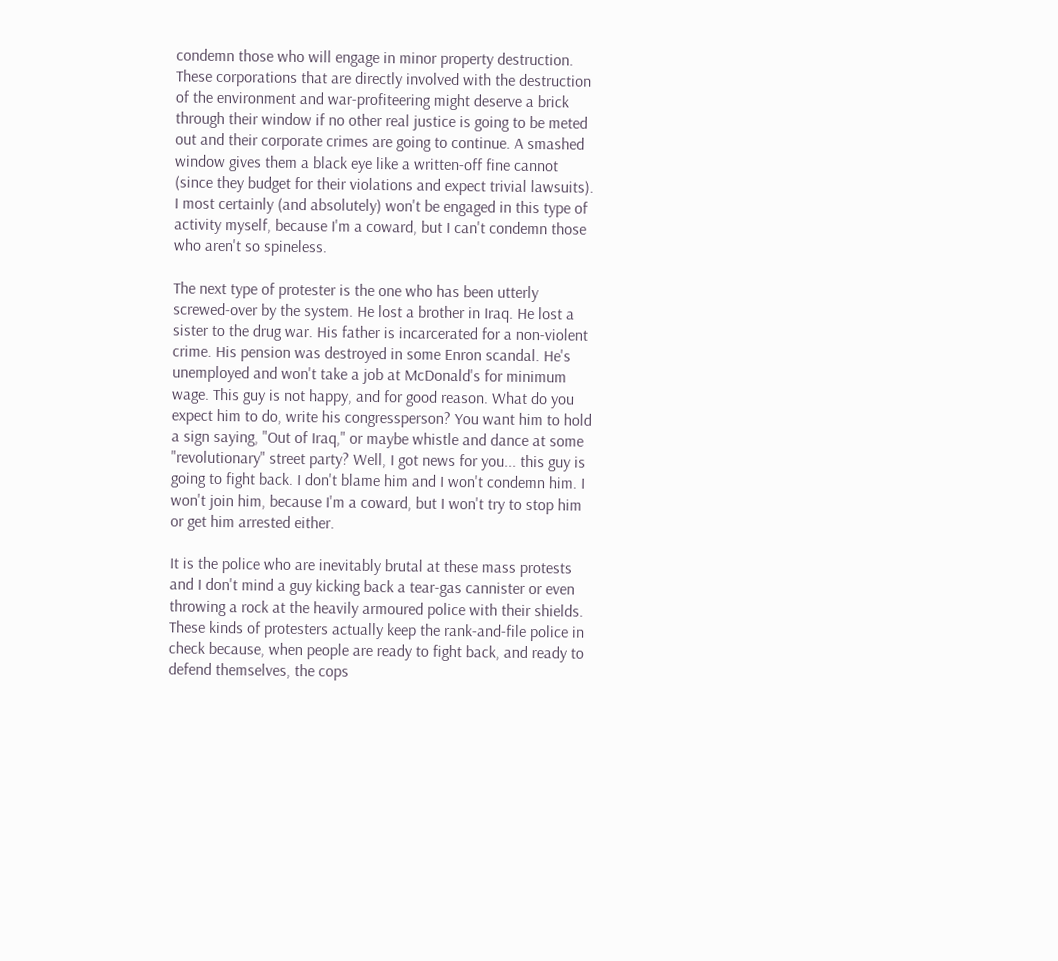condemn those who will engage in minor property destruction. These corporations that are directly involved with the destruction of the environment and war-profiteering might deserve a brick through their window if no other real justice is going to be meted out and their corporate crimes are going to continue. A smashed window gives them a black eye like a written-off fine cannot (since they budget for their violations and expect trivial lawsuits). I most certainly (and absolutely) won't be engaged in this type of activity myself, because I'm a coward, but I can't condemn those who aren't so spineless.

The next type of protester is the one who has been utterly screwed-over by the system. He lost a brother in Iraq. He lost a sister to the drug war. His father is incarcerated for a non-violent crime. His pension was destroyed in some Enron scandal. He's unemployed and won't take a job at McDonald's for minimum wage. This guy is not happy, and for good reason. What do you expect him to do, write his congressperson? You want him to hold a sign saying, "Out of Iraq," or maybe whistle and dance at some "revolutionary" street party? Well, I got news for you... this guy is going to fight back. I don't blame him and I won't condemn him. I won't join him, because I'm a coward, but I won't try to stop him or get him arrested either.

It is the police who are inevitably brutal at these mass protests and I don't mind a guy kicking back a tear-gas cannister or even throwing a rock at the heavily armoured police with their shields. These kinds of protesters actually keep the rank-and-file police in check because, when people are ready to fight back, and ready to defend themselves, the cops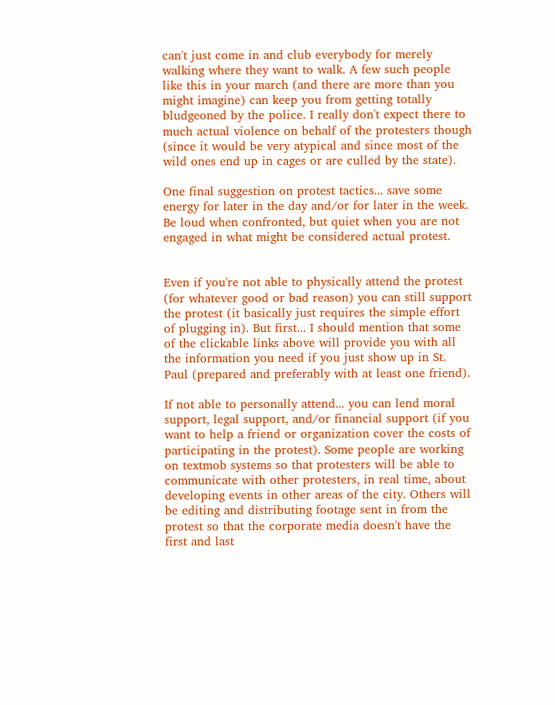can't just come in and club everybody for merely walking where they want to walk. A few such people like this in your march (and there are more than you might imagine) can keep you from getting totally bludgeoned by the police. I really don't expect there to much actual violence on behalf of the protesters though (since it would be very atypical and since most of the wild ones end up in cages or are culled by the state).

One final suggestion on protest tactics... save some energy for later in the day and/or for later in the week. Be loud when confronted, but quiet when you are not engaged in what might be considered actual protest.


Even if you're not able to physically attend the protest (for whatever good or bad reason) you can still support the protest (it basically just requires the simple effort of plugging in). But first... I should mention that some of the clickable links above will provide you with all the information you need if you just show up in St. Paul (prepared and preferably with at least one friend).

If not able to personally attend... you can lend moral support, legal support, and/or financial support (if you want to help a friend or organization cover the costs of participating in the protest). Some people are working on textmob systems so that protesters will be able to communicate with other protesters, in real time, about developing events in other areas of the city. Others will be editing and distributing footage sent in from the protest so that the corporate media doesn't have the first and last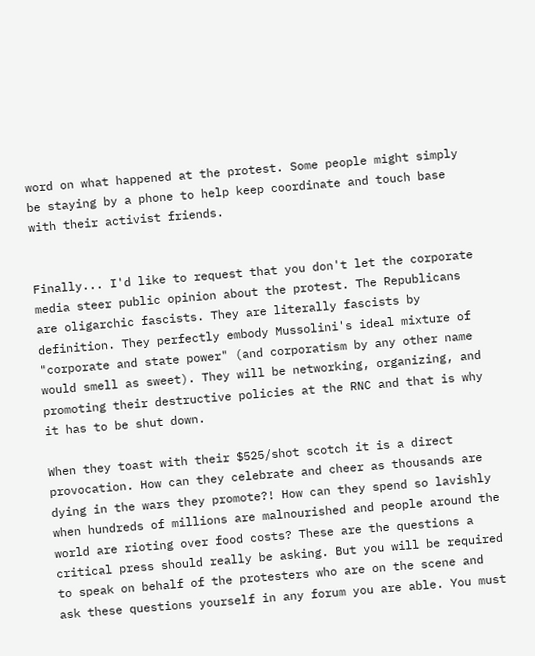word on what happened at the protest. Some people might simply be staying by a phone to help keep coordinate and touch base with their activist friends.


Finally... I'd like to request that you don't let the corporate media steer public opinion about the protest. The Republicans are oligarchic fascists. They are literally fascists by definition. They perfectly embody Mussolini's ideal mixture of "corporate and state power" (and corporatism by any other name would smell as sweet). They will be networking, organizing, and promoting their destructive policies at the RNC and that is why it has to be shut down.

When they toast with their $525/shot scotch it is a direct provocation. How can they celebrate and cheer as thousands are dying in the wars they promote?! How can they spend so lavishly when hundreds of millions are malnourished and people around the world are rioting over food costs? These are the questions a critical press should really be asking. But you will be required to speak on behalf of the protesters who are on the scene and ask these questions yourself in any forum you are able. You must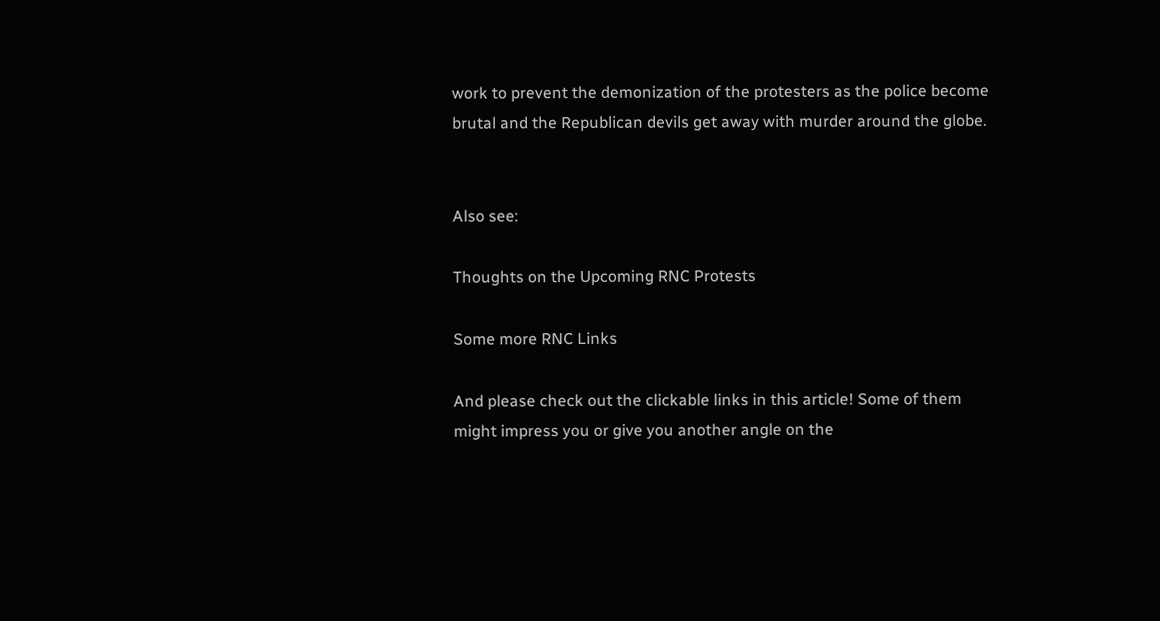work to prevent the demonization of the protesters as the police become brutal and the Republican devils get away with murder around the globe.


Also see:

Thoughts on the Upcoming RNC Protests

Some more RNC Links

And please check out the clickable links in this article! Some of them might impress you or give you another angle on the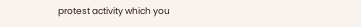protest activity which you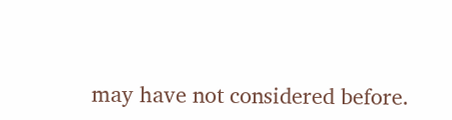may have not considered before.